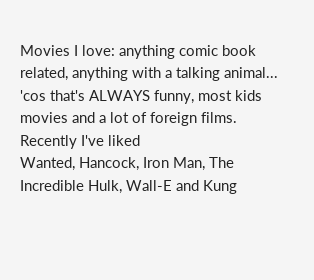Movies I love: anything comic book related, anything with a talking animal... 'cos that's ALWAYS funny, most kids movies and a lot of foreign films. Recently I've liked
Wanted, Hancock, Iron Man, The Incredible Hulk, Wall-E and Kung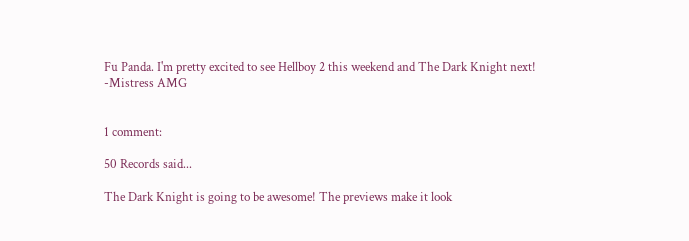Fu Panda. I'm pretty excited to see Hellboy 2 this weekend and The Dark Knight next!
-Mistress AMG


1 comment:

50 Records said...

The Dark Knight is going to be awesome! The previews make it look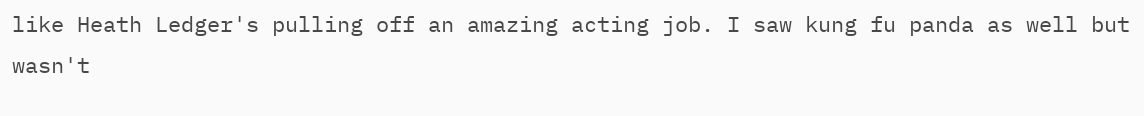like Heath Ledger's pulling off an amazing acting job. I saw kung fu panda as well but wasn't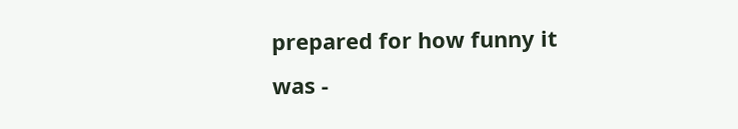prepared for how funny it was -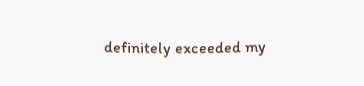definitely exceeded my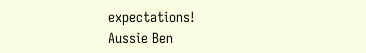expectations!
Aussie Ben